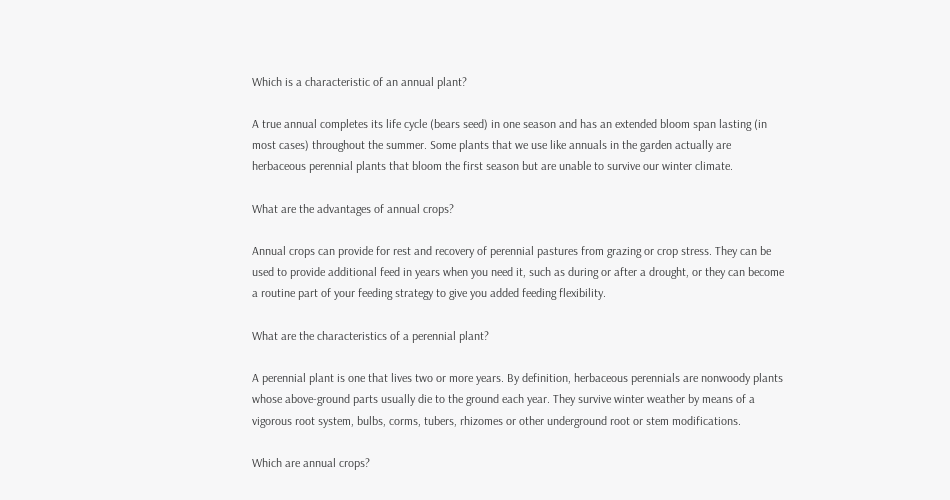Which is a characteristic of an annual plant?

A true annual completes its life cycle (bears seed) in one season and has an extended bloom span lasting (in most cases) throughout the summer. Some plants that we use like annuals in the garden actually are herbaceous perennial plants that bloom the first season but are unable to survive our winter climate.

What are the advantages of annual crops?

Annual crops can provide for rest and recovery of perennial pastures from grazing or crop stress. They can be used to provide additional feed in years when you need it, such as during or after a drought, or they can become a routine part of your feeding strategy to give you added feeding flexibility.

What are the characteristics of a perennial plant?

A perennial plant is one that lives two or more years. By definition, herbaceous perennials are nonwoody plants whose above-ground parts usually die to the ground each year. They survive winter weather by means of a vigorous root system, bulbs, corms, tubers, rhizomes or other underground root or stem modifications.

Which are annual crops?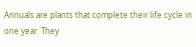Annuals are plants that complete their life cycle in one year. They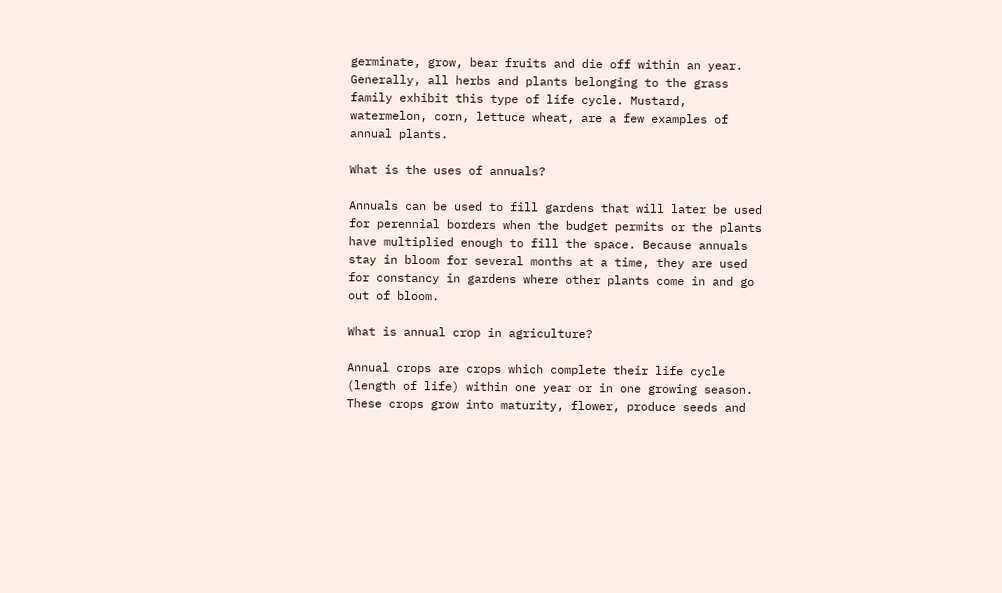germinate, grow, bear fruits and die off within an year. Generally, all herbs and plants belonging to the grass family exhibit this type of life cycle. Mustard, watermelon, corn, lettuce wheat, are a few examples of annual plants.

What is the uses of annuals?

Annuals can be used to fill gardens that will later be used for perennial borders when the budget permits or the plants have multiplied enough to fill the space. Because annuals stay in bloom for several months at a time, they are used for constancy in gardens where other plants come in and go out of bloom.

What is annual crop in agriculture?

Annual crops are crops which complete their life cycle (length of life) within one year or in one growing season. These crops grow into maturity, flower, produce seeds and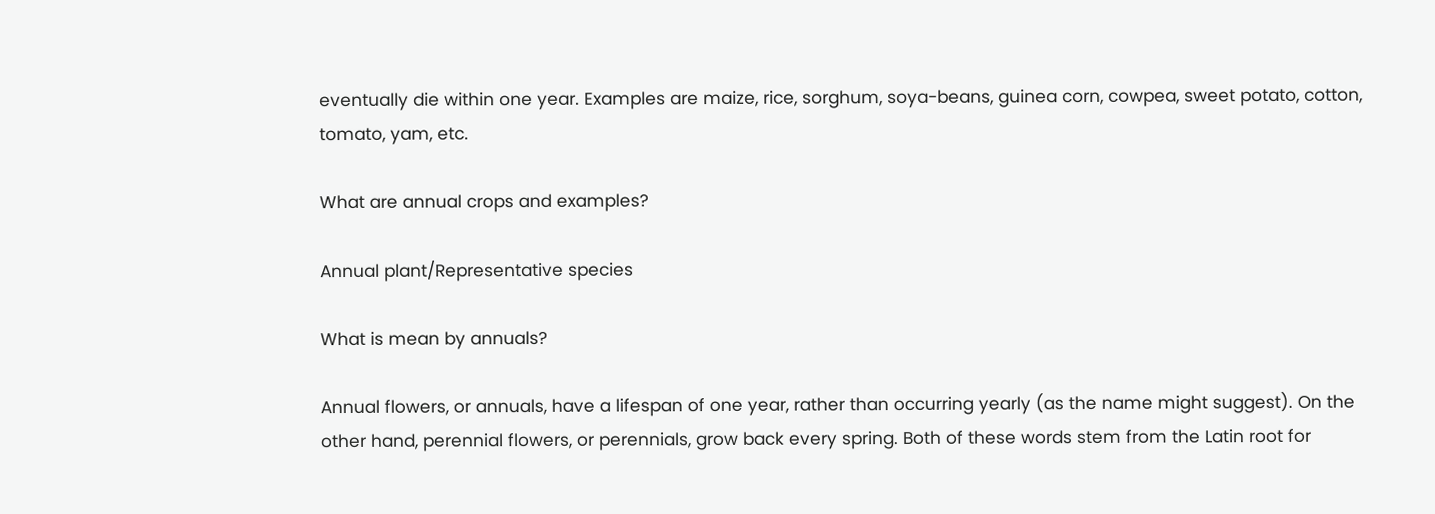eventually die within one year. Examples are maize, rice, sorghum, soya-beans, guinea corn, cowpea, sweet potato, cotton, tomato, yam, etc.

What are annual crops and examples?

Annual plant/Representative species

What is mean by annuals?

Annual flowers, or annuals, have a lifespan of one year, rather than occurring yearly (as the name might suggest). On the other hand, perennial flowers, or perennials, grow back every spring. Both of these words stem from the Latin root for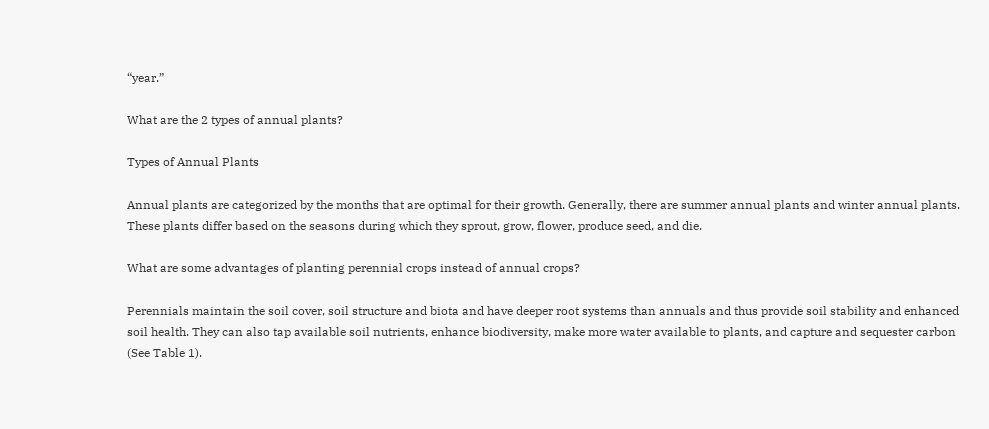“year.”

What are the 2 types of annual plants?

Types of Annual Plants

Annual plants are categorized by the months that are optimal for their growth. Generally, there are summer annual plants and winter annual plants. These plants differ based on the seasons during which they sprout, grow, flower, produce seed, and die.

What are some advantages of planting perennial crops instead of annual crops?

Perennials maintain the soil cover, soil structure and biota and have deeper root systems than annuals and thus provide soil stability and enhanced soil health. They can also tap available soil nutrients, enhance biodiversity, make more water available to plants, and capture and sequester carbon (See Table 1).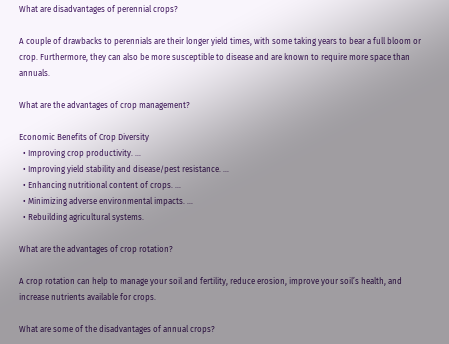What are disadvantages of perennial crops?

A couple of drawbacks to perennials are their longer yield times, with some taking years to bear a full bloom or crop. Furthermore, they can also be more susceptible to disease and are known to require more space than annuals.

What are the advantages of crop management?

Economic Benefits of Crop Diversity
  • Improving crop productivity. …
  • Improving yield stability and disease/pest resistance. …
  • Enhancing nutritional content of crops. …
  • Minimizing adverse environmental impacts. …
  • Rebuilding agricultural systems.

What are the advantages of crop rotation?

A crop rotation can help to manage your soil and fertility, reduce erosion, improve your soil’s health, and increase nutrients available for crops.

What are some of the disadvantages of annual crops?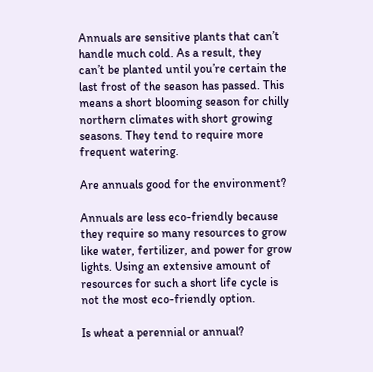Annuals are sensitive plants that can’t handle much cold. As a result, they can’t be planted until you’re certain the last frost of the season has passed. This means a short blooming season for chilly northern climates with short growing seasons. They tend to require more frequent watering.

Are annuals good for the environment?

Annuals are less eco-friendly because they require so many resources to grow like water, fertilizer, and power for grow lights. Using an extensive amount of resources for such a short life cycle is not the most eco-friendly option.

Is wheat a perennial or annual?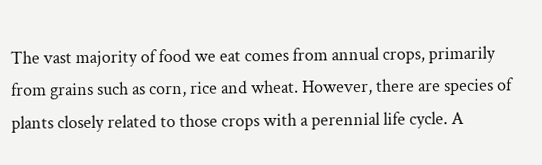The vast majority of food we eat comes from annual crops, primarily from grains such as corn, rice and wheat. However, there are species of plants closely related to those crops with a perennial life cycle. A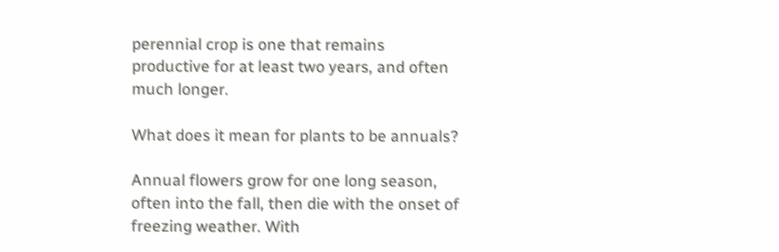perennial crop is one that remains productive for at least two years, and often much longer.

What does it mean for plants to be annuals?

Annual flowers grow for one long season, often into the fall, then die with the onset of freezing weather. With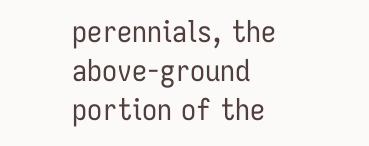perennials, the above-ground portion of the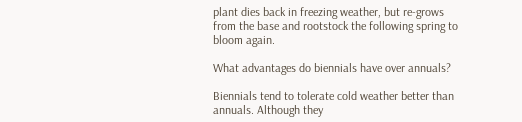plant dies back in freezing weather, but re-grows from the base and rootstock the following spring to bloom again.

What advantages do biennials have over annuals?

Biennials tend to tolerate cold weather better than annuals. Although they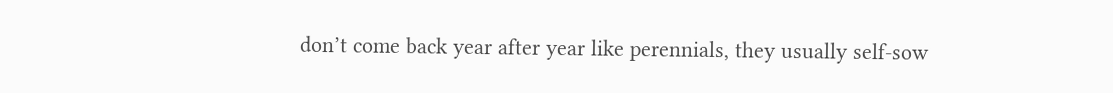don’t come back year after year like perennials, they usually self-sow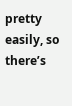pretty easily, so there’s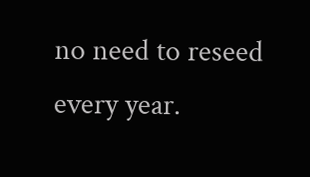no need to reseed every year.